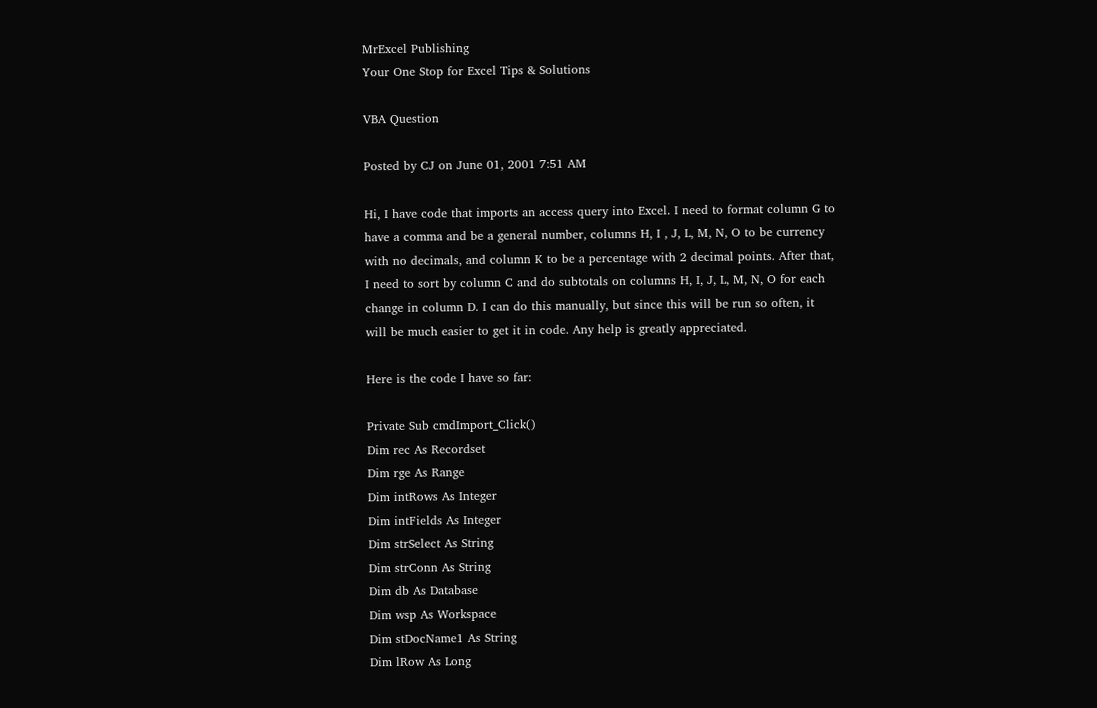MrExcel Publishing
Your One Stop for Excel Tips & Solutions

VBA Question

Posted by CJ on June 01, 2001 7:51 AM

Hi, I have code that imports an access query into Excel. I need to format column G to have a comma and be a general number, columns H, I , J, L, M, N, O to be currency with no decimals, and column K to be a percentage with 2 decimal points. After that, I need to sort by column C and do subtotals on columns H, I, J, L, M, N, O for each change in column D. I can do this manually, but since this will be run so often, it will be much easier to get it in code. Any help is greatly appreciated.

Here is the code I have so far:

Private Sub cmdImport_Click()
Dim rec As Recordset
Dim rge As Range
Dim intRows As Integer
Dim intFields As Integer
Dim strSelect As String
Dim strConn As String
Dim db As Database
Dim wsp As Workspace
Dim stDocName1 As String
Dim lRow As Long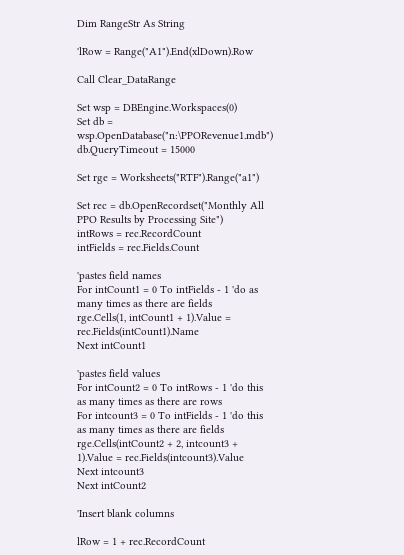Dim RangeStr As String

'lRow = Range("A1").End(xlDown).Row

Call Clear_DataRange

Set wsp = DBEngine.Workspaces(0)
Set db = wsp.OpenDatabase("n:\PPORevenue1.mdb")
db.QueryTimeout = 15000

Set rge = Worksheets("RTF").Range("a1")

Set rec = db.OpenRecordset("Monthly All PPO Results by Processing Site")
intRows = rec.RecordCount
intFields = rec.Fields.Count

'pastes field names
For intCount1 = 0 To intFields - 1 'do as many times as there are fields
rge.Cells(1, intCount1 + 1).Value = rec.Fields(intCount1).Name
Next intCount1

'pastes field values
For intCount2 = 0 To intRows - 1 'do this as many times as there are rows
For intcount3 = 0 To intFields - 1 'do this as many times as there are fields
rge.Cells(intCount2 + 2, intcount3 + 1).Value = rec.Fields(intcount3).Value
Next intcount3
Next intCount2

'Insert blank columns

lRow = 1 + rec.RecordCount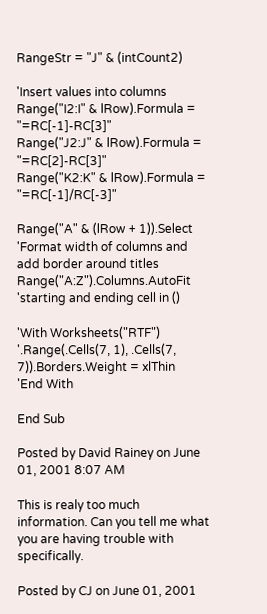RangeStr = "J" & (intCount2)

'Insert values into columns
Range("I2:I" & lRow).Formula = "=RC[-1]-RC[3]"
Range("J2:J" & lRow).Formula = "=RC[2]-RC[3]"
Range("K2:K" & lRow).Formula = "=RC[-1]/RC[-3]"

Range("A" & (lRow + 1)).Select
'Format width of columns and add border around titles
Range("A:Z").Columns.AutoFit 'starting and ending cell in ()

'With Worksheets("RTF")
'.Range(.Cells(7, 1), .Cells(7, 7)).Borders.Weight = xlThin
'End With

End Sub

Posted by David Rainey on June 01, 2001 8:07 AM

This is realy too much information. Can you tell me what you are having trouble with specifically.

Posted by CJ on June 01, 2001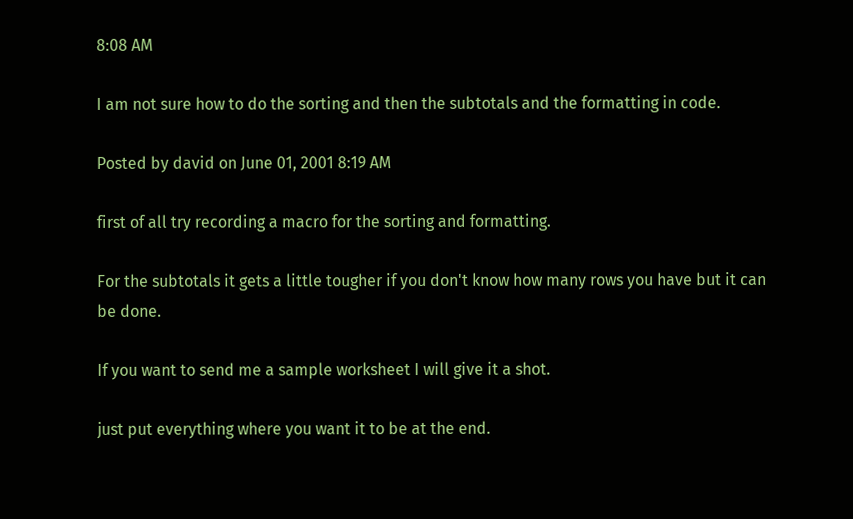8:08 AM

I am not sure how to do the sorting and then the subtotals and the formatting in code.

Posted by david on June 01, 2001 8:19 AM

first of all try recording a macro for the sorting and formatting.

For the subtotals it gets a little tougher if you don't know how many rows you have but it can be done.

If you want to send me a sample worksheet I will give it a shot.

just put everything where you want it to be at the end.